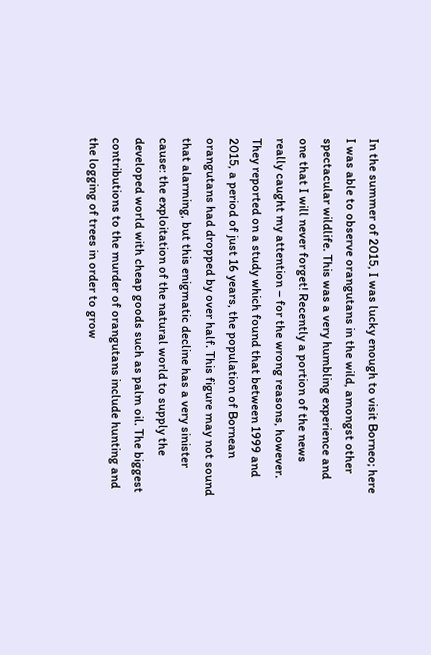In the summer of 2015, I was lucky enough to visit Borneo; here I was able to observe orangutans in the wild, amongst other spectacular wildlife. This was a very humbling experience and one that I will never forget! Recently a portion of the news really caught my attention – for the wrong reasons, however. They reported on a study which found that between 1999 and 2015, a period of just 16 years, the population of Bornean orangutans had dropped by over half. This figure may not sound that alarming, but this enigmatic decline has a very sinister cause: the exploitation of the natural world to supply the developed world with cheap goods such as palm oil. The biggest contributions to the murder of orangutans include hunting and the logging of trees in order to grow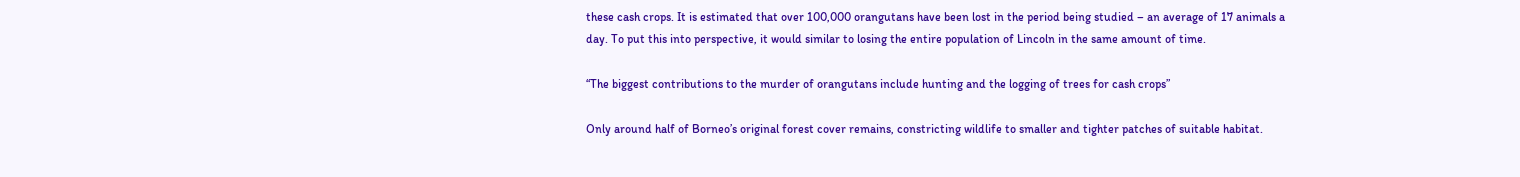these cash crops. It is estimated that over 100,000 orangutans have been lost in the period being studied – an average of 17 animals a day. To put this into perspective, it would similar to losing the entire population of Lincoln in the same amount of time.

“The biggest contributions to the murder of orangutans include hunting and the logging of trees for cash crops”

Only around half of Borneo’s original forest cover remains, constricting wildlife to smaller and tighter patches of suitable habitat.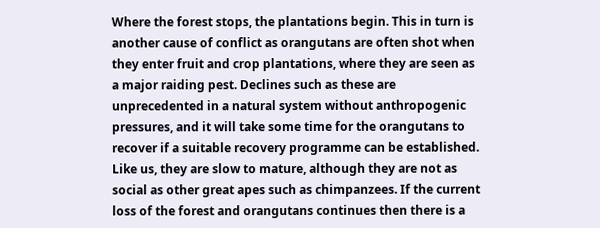Where the forest stops, the plantations begin. This in turn is another cause of conflict as orangutans are often shot when they enter fruit and crop plantations, where they are seen as a major raiding pest. Declines such as these are unprecedented in a natural system without anthropogenic pressures, and it will take some time for the orangutans to recover if a suitable recovery programme can be established. Like us, they are slow to mature, although they are not as social as other great apes such as chimpanzees. If the current loss of the forest and orangutans continues then there is a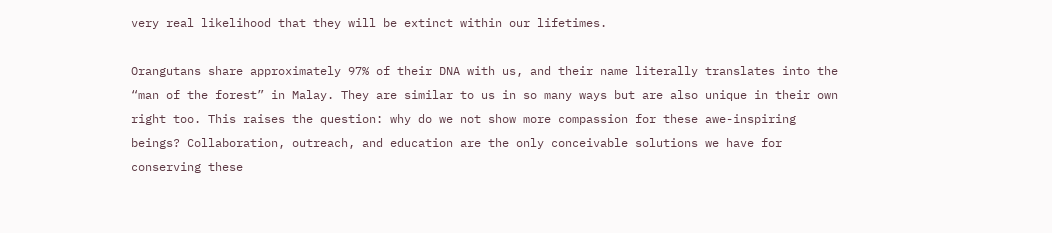very real likelihood that they will be extinct within our lifetimes.

Orangutans share approximately 97% of their DNA with us, and their name literally translates into the “man of the forest” in Malay. They are similar to us in so many ways but are also unique in their own right too. This raises the question: why do we not show more compassion for these awe-inspiring beings? Collaboration, outreach, and education are the only conceivable solutions we have for conserving these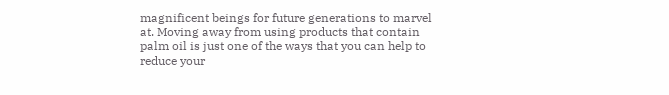magnificent beings for future generations to marvel at. Moving away from using products that contain palm oil is just one of the ways that you can help to reduce your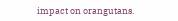impact on orangutans.